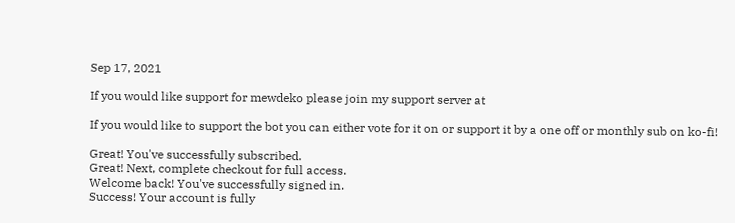Sep 17, 2021

If you would like support for mewdeko please join my support server at

If you would like to support the bot you can either vote for it on or support it by a one off or monthly sub on ko-fi!

Great! You've successfully subscribed.
Great! Next, complete checkout for full access.
Welcome back! You've successfully signed in.
Success! Your account is fully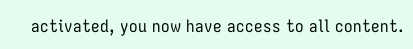activated, you now have access to all content.